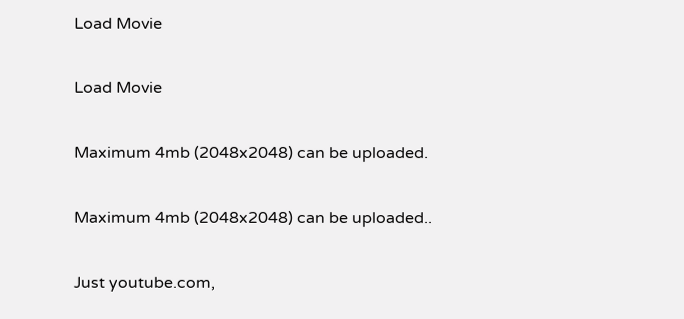Load Movie

Load Movie

Maximum 4mb (2048x2048) can be uploaded.

Maximum 4mb (2048x2048) can be uploaded..

Just youtube.com,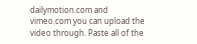dailymotion.com and vimeo.com you can upload the video through. Paste all of the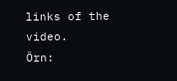links of the video.
Örn: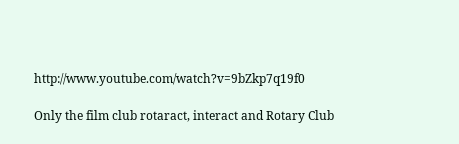http://www.youtube.com/watch?v=9bZkp7q19f0

Only the film club rotaract, interact and Rotary Club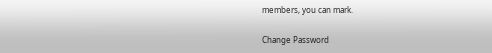members, you can mark.

Change Password